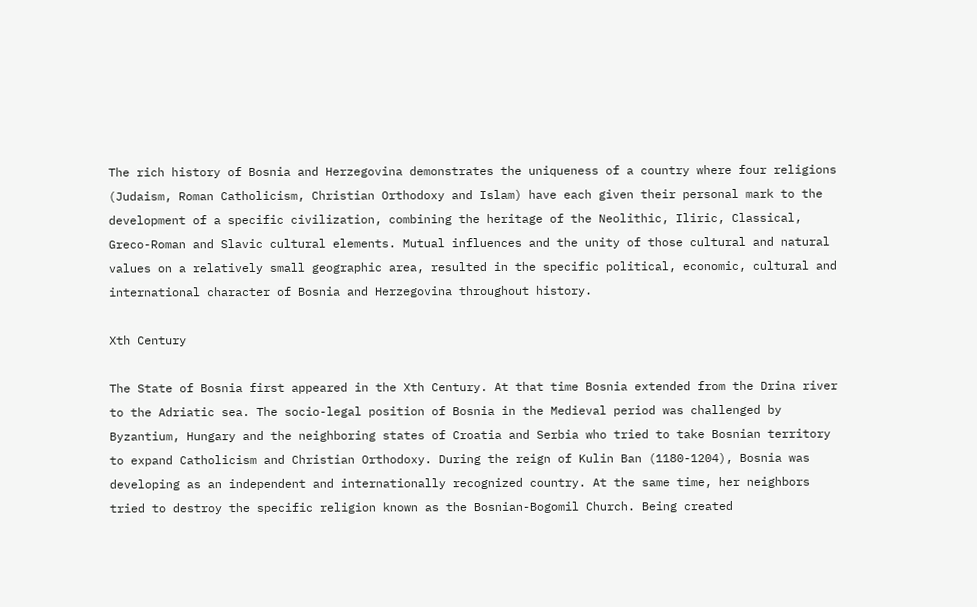The rich history of Bosnia and Herzegovina demonstrates the uniqueness of a country where four religions (Judaism, Roman Catholicism, Christian Orthodoxy and Islam) have each given their personal mark to the development of a specific civilization, combining the heritage of the Neolithic, Iliric, Classical, Greco-Roman and Slavic cultural elements. Mutual influences and the unity of those cultural and natural values on a relatively small geographic area, resulted in the specific political, economic, cultural and international character of Bosnia and Herzegovina throughout history.

Xth Century

The State of Bosnia first appeared in the Xth Century. At that time Bosnia extended from the Drina river to the Adriatic sea. The socio-legal position of Bosnia in the Medieval period was challenged by Byzantium, Hungary and the neighboring states of Croatia and Serbia who tried to take Bosnian territory to expand Catholicism and Christian Orthodoxy. During the reign of Kulin Ban (1180-1204), Bosnia was developing as an independent and internationally recognized country. At the same time, her neighbors tried to destroy the specific religion known as the Bosnian-Bogomil Church. Being created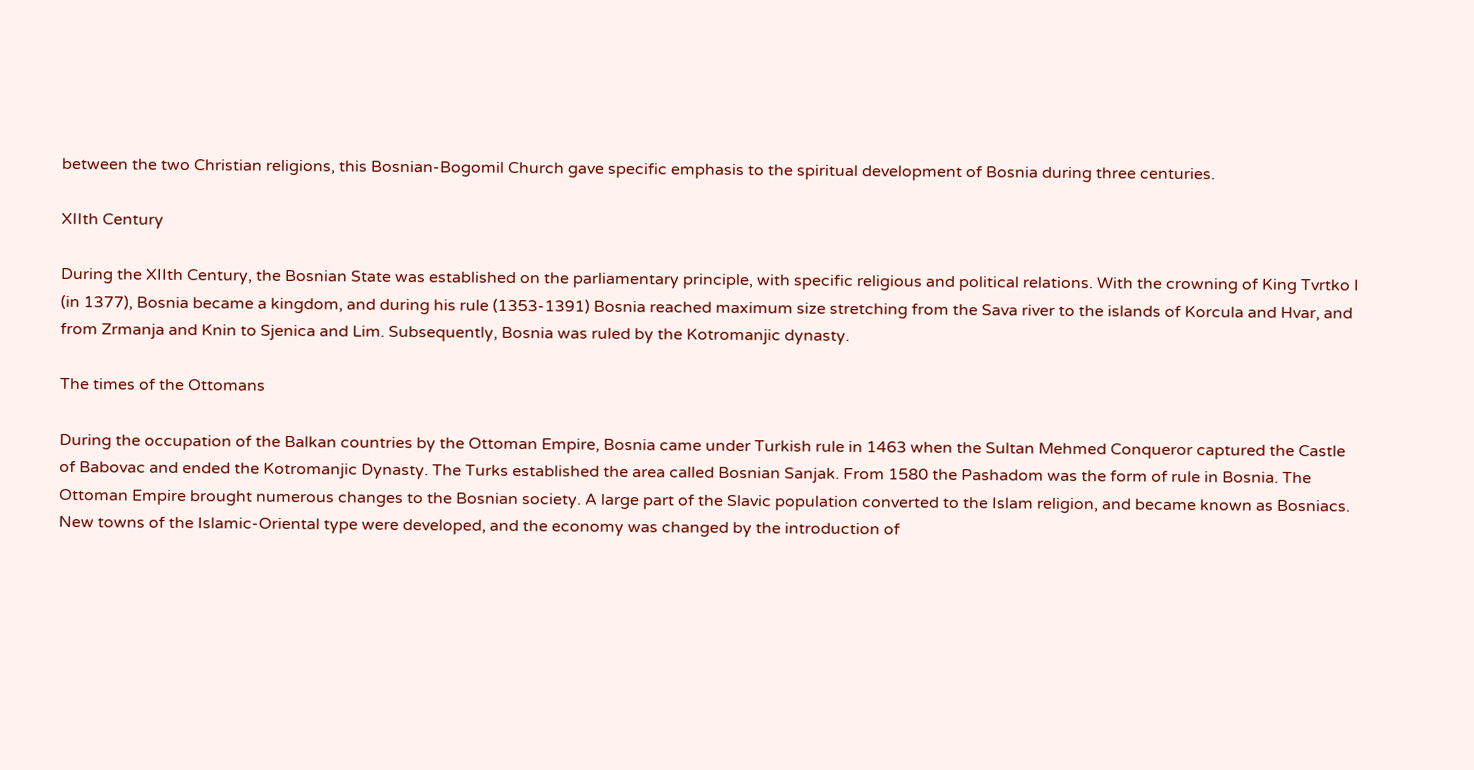between the two Christian religions, this Bosnian-Bogomil Church gave specific emphasis to the spiritual development of Bosnia during three centuries.

XIIth Century

During the XIIth Century, the Bosnian State was established on the parliamentary principle, with specific religious and political relations. With the crowning of King Tvrtko I (in 1377), Bosnia became a kingdom, and during his rule (1353-1391) Bosnia reached maximum size stretching from the Sava river to the islands of Korcula and Hvar, and from Zrmanja and Knin to Sjenica and Lim. Subsequently, Bosnia was ruled by the Kotromanjic dynasty.

The times of the Ottomans

During the occupation of the Balkan countries by the Ottoman Empire, Bosnia came under Turkish rule in 1463 when the Sultan Mehmed Conqueror captured the Castle of Babovac and ended the Kotromanjic Dynasty. The Turks established the area called Bosnian Sanjak. From 1580 the Pashadom was the form of rule in Bosnia. The Ottoman Empire brought numerous changes to the Bosnian society. A large part of the Slavic population converted to the Islam religion, and became known as Bosniacs. New towns of the Islamic-Oriental type were developed, and the economy was changed by the introduction of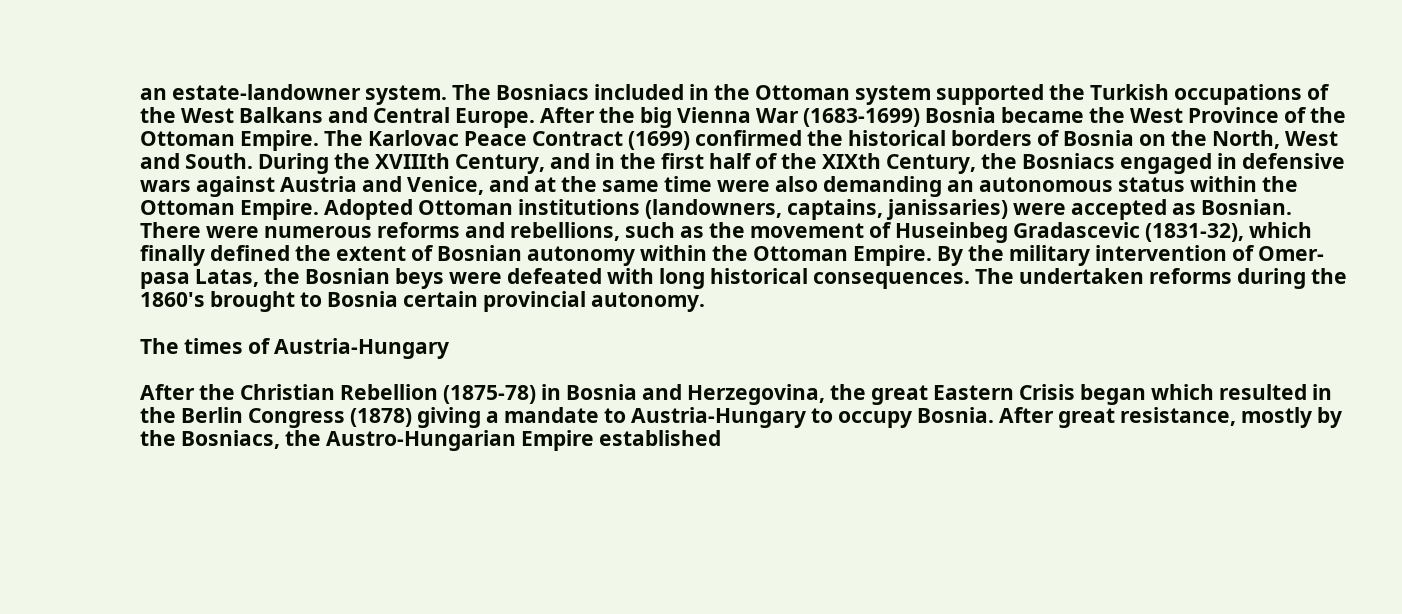an estate-landowner system. The Bosniacs included in the Ottoman system supported the Turkish occupations of the West Balkans and Central Europe. After the big Vienna War (1683-1699) Bosnia became the West Province of the Ottoman Empire. The Karlovac Peace Contract (1699) confirmed the historical borders of Bosnia on the North, West and South. During the XVIIIth Century, and in the first half of the XIXth Century, the Bosniacs engaged in defensive wars against Austria and Venice, and at the same time were also demanding an autonomous status within the Ottoman Empire. Adopted Ottoman institutions (landowners, captains, janissaries) were accepted as Bosnian. There were numerous reforms and rebellions, such as the movement of Huseinbeg Gradascevic (1831-32), which finally defined the extent of Bosnian autonomy within the Ottoman Empire. By the military intervention of Omer-pasa Latas, the Bosnian beys were defeated with long historical consequences. The undertaken reforms during the 1860's brought to Bosnia certain provincial autonomy.

The times of Austria-Hungary

After the Christian Rebellion (1875-78) in Bosnia and Herzegovina, the great Eastern Crisis began which resulted in the Berlin Congress (1878) giving a mandate to Austria-Hungary to occupy Bosnia. After great resistance, mostly by the Bosniacs, the Austro-Hungarian Empire established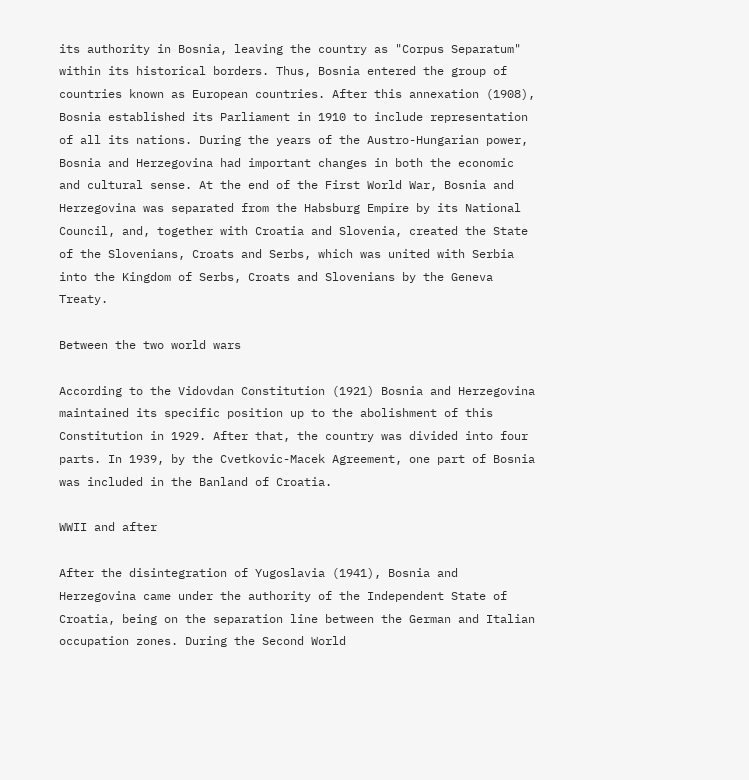its authority in Bosnia, leaving the country as "Corpus Separatum" within its historical borders. Thus, Bosnia entered the group of countries known as European countries. After this annexation (1908), Bosnia established its Parliament in 1910 to include representation of all its nations. During the years of the Austro-Hungarian power, Bosnia and Herzegovina had important changes in both the economic and cultural sense. At the end of the First World War, Bosnia and Herzegovina was separated from the Habsburg Empire by its National Council, and, together with Croatia and Slovenia, created the State of the Slovenians, Croats and Serbs, which was united with Serbia into the Kingdom of Serbs, Croats and Slovenians by the Geneva Treaty.

Between the two world wars

According to the Vidovdan Constitution (1921) Bosnia and Herzegovina maintained its specific position up to the abolishment of this Constitution in 1929. After that, the country was divided into four parts. In 1939, by the Cvetkovic-Macek Agreement, one part of Bosnia was included in the Banland of Croatia.

WWII and after

After the disintegration of Yugoslavia (1941), Bosnia and Herzegovina came under the authority of the Independent State of Croatia, being on the separation line between the German and Italian occupation zones. During the Second World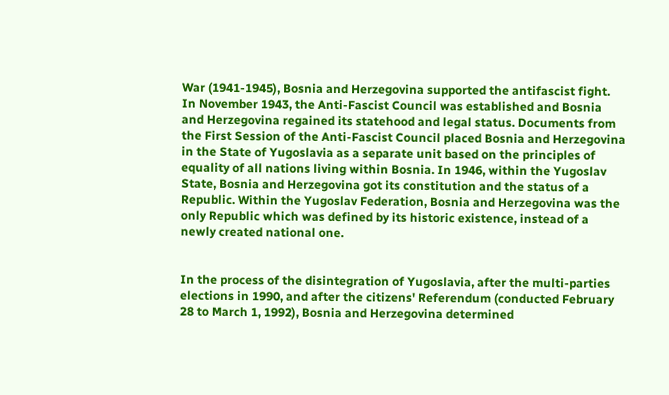War (1941-1945), Bosnia and Herzegovina supported the antifascist fight. In November 1943, the Anti-Fascist Council was established and Bosnia and Herzegovina regained its statehood and legal status. Documents from the First Session of the Anti-Fascist Council placed Bosnia and Herzegovina in the State of Yugoslavia as a separate unit based on the principles of equality of all nations living within Bosnia. In 1946, within the Yugoslav State, Bosnia and Herzegovina got its constitution and the status of a Republic. Within the Yugoslav Federation, Bosnia and Herzegovina was the only Republic which was defined by its historic existence, instead of a newly created national one.


In the process of the disintegration of Yugoslavia, after the multi-parties elections in 1990, and after the citizens' Referendum (conducted February 28 to March 1, 1992), Bosnia and Herzegovina determined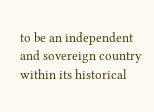to be an independent and sovereign country within its historical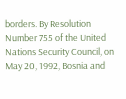borders. By Resolution Number 755 of the United Nations Security Council, on May 20, 1992, Bosnia and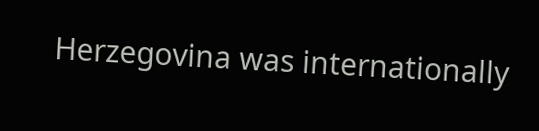Herzegovina was internationally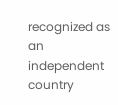recognized as an independent country